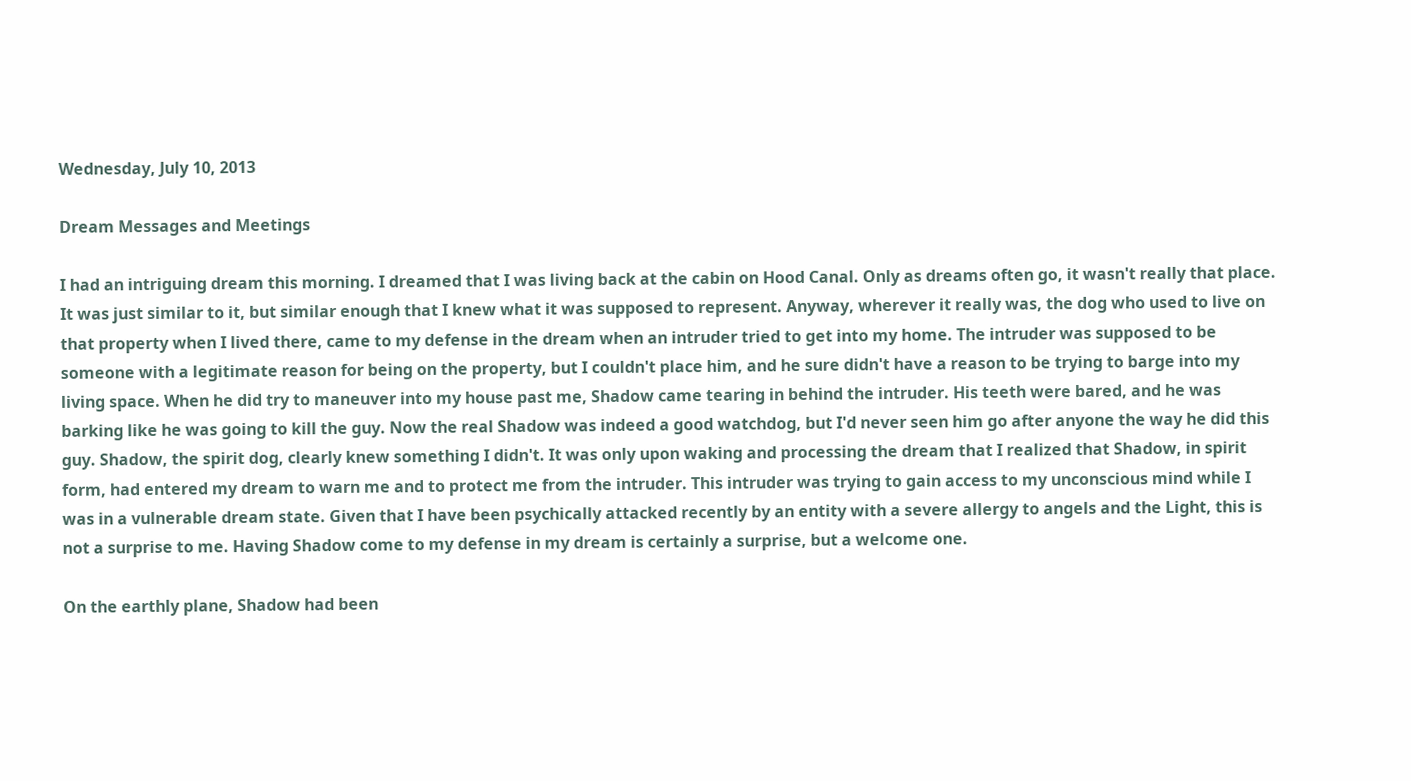Wednesday, July 10, 2013

Dream Messages and Meetings

I had an intriguing dream this morning. I dreamed that I was living back at the cabin on Hood Canal. Only as dreams often go, it wasn't really that place. It was just similar to it, but similar enough that I knew what it was supposed to represent. Anyway, wherever it really was, the dog who used to live on that property when I lived there, came to my defense in the dream when an intruder tried to get into my home. The intruder was supposed to be someone with a legitimate reason for being on the property, but I couldn't place him, and he sure didn't have a reason to be trying to barge into my living space. When he did try to maneuver into my house past me, Shadow came tearing in behind the intruder. His teeth were bared, and he was barking like he was going to kill the guy. Now the real Shadow was indeed a good watchdog, but I'd never seen him go after anyone the way he did this guy. Shadow, the spirit dog, clearly knew something I didn't. It was only upon waking and processing the dream that I realized that Shadow, in spirit form, had entered my dream to warn me and to protect me from the intruder. This intruder was trying to gain access to my unconscious mind while I was in a vulnerable dream state. Given that I have been psychically attacked recently by an entity with a severe allergy to angels and the Light, this is not a surprise to me. Having Shadow come to my defense in my dream is certainly a surprise, but a welcome one.

On the earthly plane, Shadow had been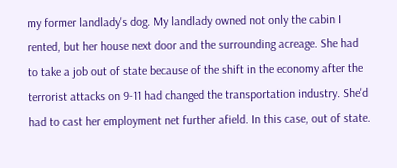my former landlady's dog. My landlady owned not only the cabin I rented, but her house next door and the surrounding acreage. She had to take a job out of state because of the shift in the economy after the terrorist attacks on 9-11 had changed the transportation industry. She'd had to cast her employment net further afield. In this case, out of state.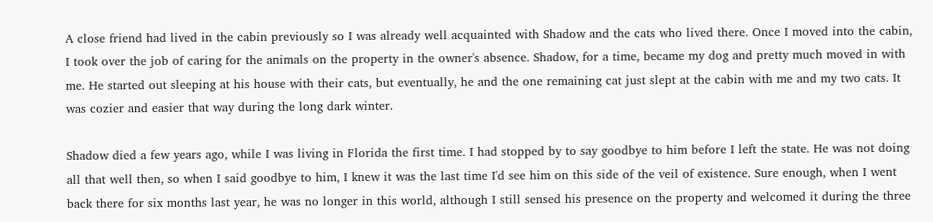A close friend had lived in the cabin previously so I was already well acquainted with Shadow and the cats who lived there. Once I moved into the cabin, I took over the job of caring for the animals on the property in the owner's absence. Shadow, for a time, became my dog and pretty much moved in with me. He started out sleeping at his house with their cats, but eventually, he and the one remaining cat just slept at the cabin with me and my two cats. It was cozier and easier that way during the long dark winter.

Shadow died a few years ago, while I was living in Florida the first time. I had stopped by to say goodbye to him before I left the state. He was not doing all that well then, so when I said goodbye to him, I knew it was the last time I'd see him on this side of the veil of existence. Sure enough, when I went back there for six months last year, he was no longer in this world, although I still sensed his presence on the property and welcomed it during the three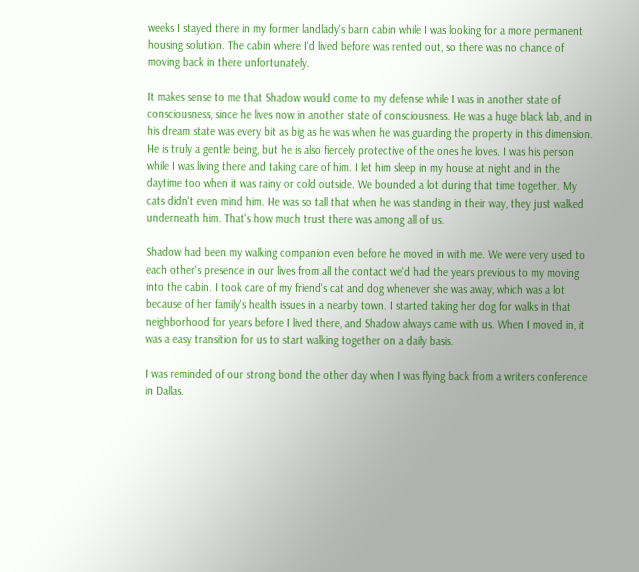weeks I stayed there in my former landlady's barn cabin while I was looking for a more permanent housing solution. The cabin where I'd lived before was rented out, so there was no chance of moving back in there unfortunately.

It makes sense to me that Shadow would come to my defense while I was in another state of consciousness, since he lives now in another state of consciousness. He was a huge black lab, and in his dream state was every bit as big as he was when he was guarding the property in this dimension. He is truly a gentle being, but he is also fiercely protective of the ones he loves. I was his person while I was living there and taking care of him. I let him sleep in my house at night and in the daytime too when it was rainy or cold outside. We bounded a lot during that time together. My cats didn't even mind him. He was so tall that when he was standing in their way, they just walked underneath him. That's how much trust there was among all of us.

Shadow had been my walking companion even before he moved in with me. We were very used to each other's presence in our lives from all the contact we'd had the years previous to my moving into the cabin. I took care of my friend's cat and dog whenever she was away, which was a lot because of her family's health issues in a nearby town. I started taking her dog for walks in that neighborhood for years before I lived there, and Shadow always came with us. When I moved in, it was a easy transition for us to start walking together on a daily basis.

I was reminded of our strong bond the other day when I was flying back from a writers conference in Dallas.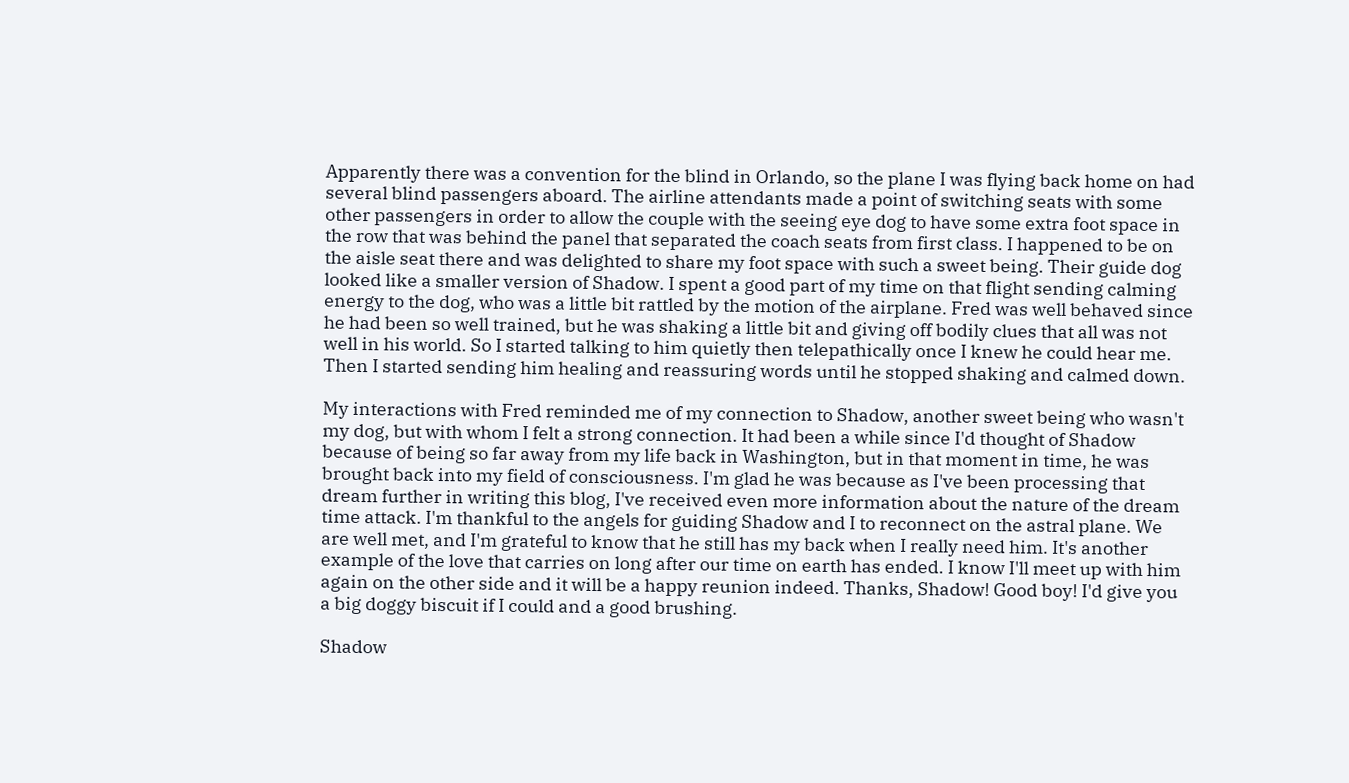Apparently there was a convention for the blind in Orlando, so the plane I was flying back home on had several blind passengers aboard. The airline attendants made a point of switching seats with some other passengers in order to allow the couple with the seeing eye dog to have some extra foot space in the row that was behind the panel that separated the coach seats from first class. I happened to be on the aisle seat there and was delighted to share my foot space with such a sweet being. Their guide dog looked like a smaller version of Shadow. I spent a good part of my time on that flight sending calming energy to the dog, who was a little bit rattled by the motion of the airplane. Fred was well behaved since he had been so well trained, but he was shaking a little bit and giving off bodily clues that all was not well in his world. So I started talking to him quietly then telepathically once I knew he could hear me. Then I started sending him healing and reassuring words until he stopped shaking and calmed down.

My interactions with Fred reminded me of my connection to Shadow, another sweet being who wasn't my dog, but with whom I felt a strong connection. It had been a while since I'd thought of Shadow because of being so far away from my life back in Washington, but in that moment in time, he was brought back into my field of consciousness. I'm glad he was because as I've been processing that dream further in writing this blog, I've received even more information about the nature of the dream time attack. I'm thankful to the angels for guiding Shadow and I to reconnect on the astral plane. We are well met, and I'm grateful to know that he still has my back when I really need him. It's another example of the love that carries on long after our time on earth has ended. I know I'll meet up with him again on the other side and it will be a happy reunion indeed. Thanks, Shadow! Good boy! I'd give you a big doggy biscuit if I could and a good brushing.

Shadow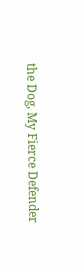the Dog, My Fierce Defender